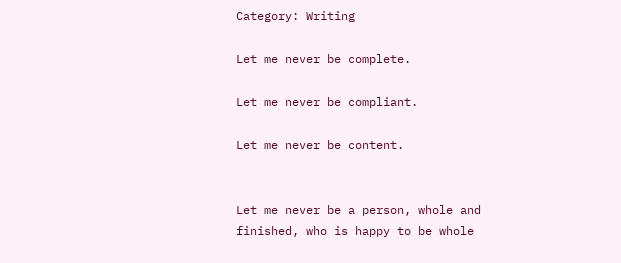Category: Writing

Let me never be complete.

Let me never be compliant.

Let me never be content.


Let me never be a person, whole and finished, who is happy to be whole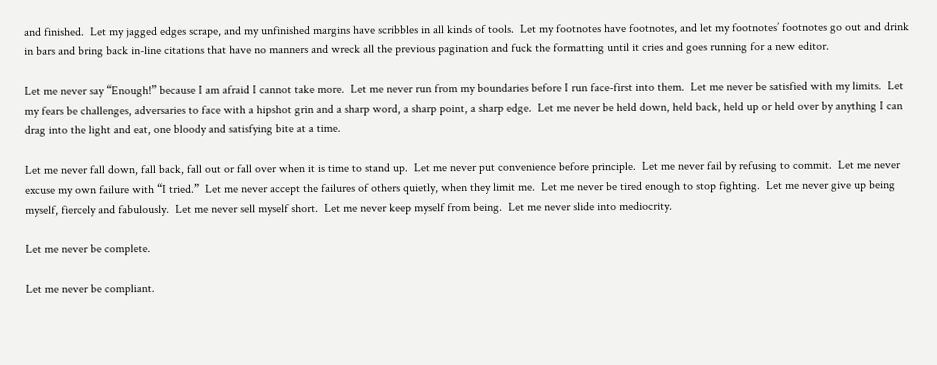and finished.  Let my jagged edges scrape, and my unfinished margins have scribbles in all kinds of tools.  Let my footnotes have footnotes, and let my footnotes’ footnotes go out and drink in bars and bring back in-line citations that have no manners and wreck all the previous pagination and fuck the formatting until it cries and goes running for a new editor.

Let me never say “Enough!” because I am afraid I cannot take more.  Let me never run from my boundaries before I run face-first into them.  Let me never be satisfied with my limits.  Let my fears be challenges, adversaries to face with a hipshot grin and a sharp word, a sharp point, a sharp edge.  Let me never be held down, held back, held up or held over by anything I can drag into the light and eat, one bloody and satisfying bite at a time.

Let me never fall down, fall back, fall out or fall over when it is time to stand up.  Let me never put convenience before principle.  Let me never fail by refusing to commit.  Let me never excuse my own failure with “I tried.”  Let me never accept the failures of others quietly, when they limit me.  Let me never be tired enough to stop fighting.  Let me never give up being myself, fiercely and fabulously.  Let me never sell myself short.  Let me never keep myself from being.  Let me never slide into mediocrity.

Let me never be complete.

Let me never be compliant.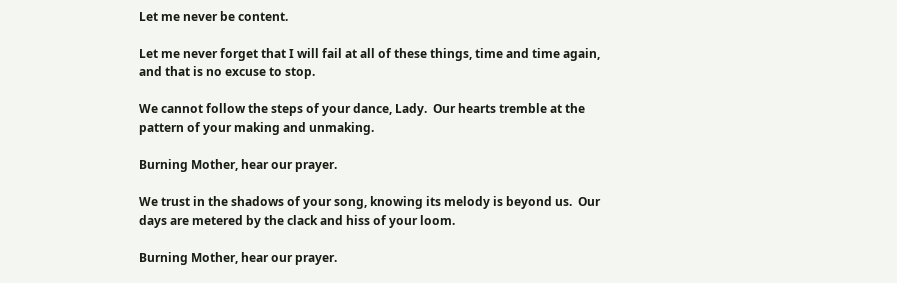Let me never be content.

Let me never forget that I will fail at all of these things, time and time again, and that is no excuse to stop.

We cannot follow the steps of your dance, Lady.  Our hearts tremble at the pattern of your making and unmaking.

Burning Mother, hear our prayer.

We trust in the shadows of your song, knowing its melody is beyond us.  Our days are metered by the clack and hiss of your loom.

Burning Mother, hear our prayer.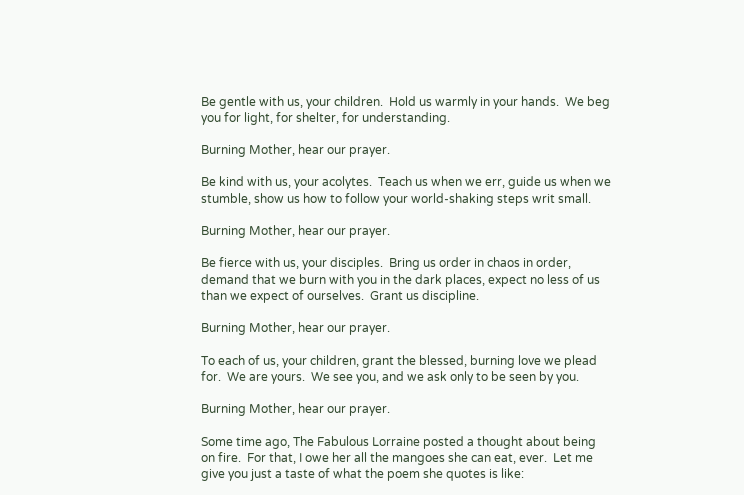Be gentle with us, your children.  Hold us warmly in your hands.  We beg you for light, for shelter, for understanding.

Burning Mother, hear our prayer.

Be kind with us, your acolytes.  Teach us when we err, guide us when we stumble, show us how to follow your world-shaking steps writ small.

Burning Mother, hear our prayer.

Be fierce with us, your disciples.  Bring us order in chaos in order, demand that we burn with you in the dark places, expect no less of us than we expect of ourselves.  Grant us discipline.

Burning Mother, hear our prayer.

To each of us, your children, grant the blessed, burning love we plead for.  We are yours.  We see you, and we ask only to be seen by you.

Burning Mother, hear our prayer.

Some time ago, The Fabulous Lorraine posted a thought about being on fire.  For that, I owe her all the mangoes she can eat, ever.  Let me give you just a taste of what the poem she quotes is like: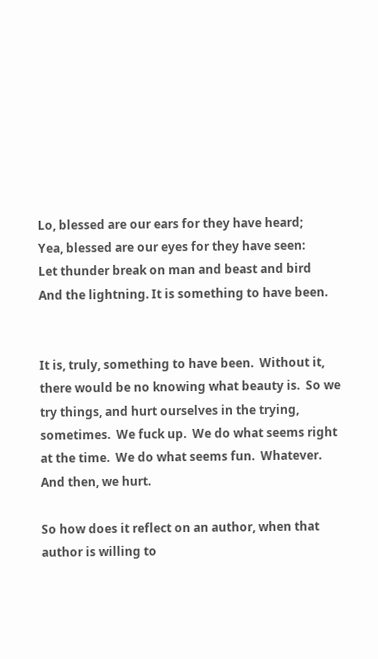Lo, blessed are our ears for they have heard;
Yea, blessed are our eyes for they have seen:
Let thunder break on man and beast and bird
And the lightning. It is something to have been.


It is, truly, something to have been.  Without it, there would be no knowing what beauty is.  So we try things, and hurt ourselves in the trying, sometimes.  We fuck up.  We do what seems right at the time.  We do what seems fun.  Whatever.  And then, we hurt.

So how does it reflect on an author, when that author is willing to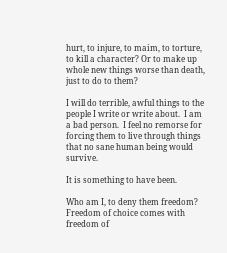hurt, to injure, to maim, to torture, to kill a character? Or to make up whole new things worse than death, just to do to them?

I will do terrible, awful things to the people I write or write about.  I am a bad person.  I feel no remorse for forcing them to live through things that no sane human being would survive.

It is something to have been.

Who am I, to deny them freedom?  Freedom of choice comes with freedom of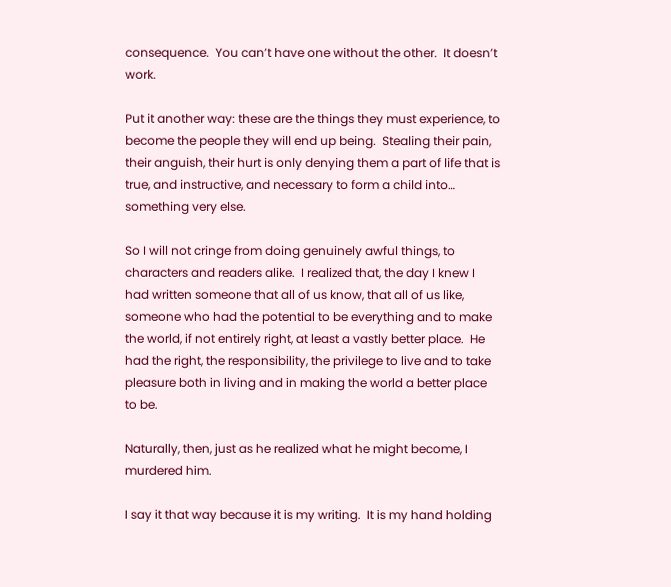consequence.  You can’t have one without the other.  It doesn’t work.

Put it another way: these are the things they must experience, to become the people they will end up being.  Stealing their pain, their anguish, their hurt is only denying them a part of life that is true, and instructive, and necessary to form a child into… something very else.

So I will not cringe from doing genuinely awful things, to characters and readers alike.  I realized that, the day I knew I had written someone that all of us know, that all of us like, someone who had the potential to be everything and to make the world, if not entirely right, at least a vastly better place.  He had the right, the responsibility, the privilege to live and to take pleasure both in living and in making the world a better place to be.

Naturally, then, just as he realized what he might become, I murdered him.

I say it that way because it is my writing.  It is my hand holding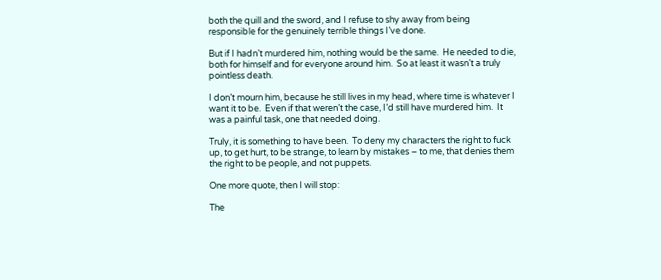both the quill and the sword, and I refuse to shy away from being responsible for the genuinely terrible things I’ve done.

But if I hadn’t murdered him, nothing would be the same.  He needed to die, both for himself and for everyone around him.  So at least it wasn’t a truly pointless death.

I don’t mourn him, because he still lives in my head, where time is whatever I want it to be.  Even if that weren’t the case, I’d still have murdered him.  It was a painful task, one that needed doing.

Truly, it is something to have been.  To deny my characters the right to fuck up, to get hurt, to be strange, to learn by mistakes – to me, that denies them the right to be people, and not puppets.

One more quote, then I will stop:

The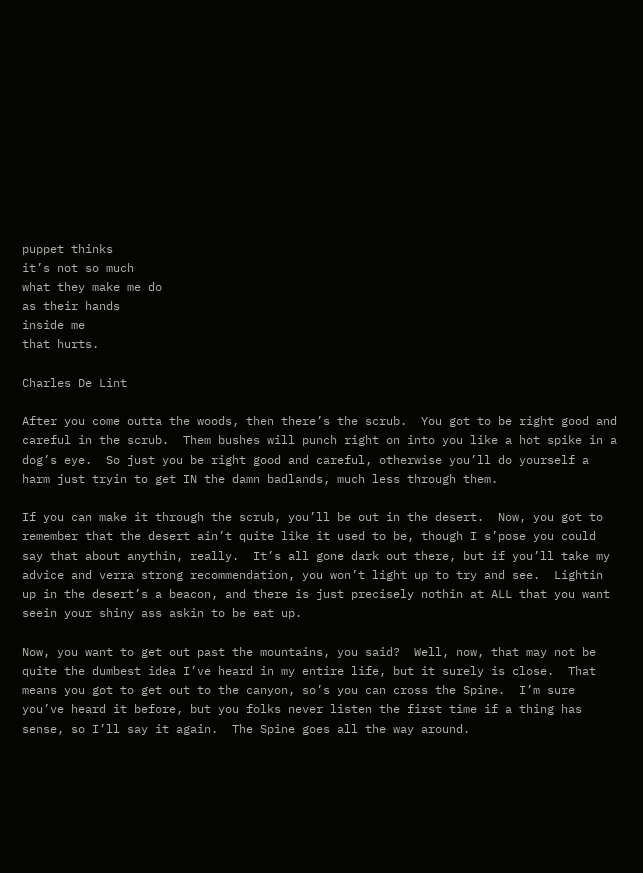puppet thinks
it’s not so much
what they make me do
as their hands
inside me
that hurts.

Charles De Lint

After you come outta the woods, then there’s the scrub.  You got to be right good and careful in the scrub.  Them bushes will punch right on into you like a hot spike in a dog’s eye.  So just you be right good and careful, otherwise you’ll do yourself a harm just tryin to get IN the damn badlands, much less through them.

If you can make it through the scrub, you’ll be out in the desert.  Now, you got to remember that the desert ain’t quite like it used to be, though I s’pose you could say that about anythin, really.  It’s all gone dark out there, but if you’ll take my advice and verra strong recommendation, you won’t light up to try and see.  Lightin up in the desert’s a beacon, and there is just precisely nothin at ALL that you want seein your shiny ass askin to be eat up.

Now, you want to get out past the mountains, you said?  Well, now, that may not be quite the dumbest idea I’ve heard in my entire life, but it surely is close.  That means you got to get out to the canyon, so’s you can cross the Spine.  I’m sure you’ve heard it before, but you folks never listen the first time if a thing has sense, so I’ll say it again.  The Spine goes all the way around.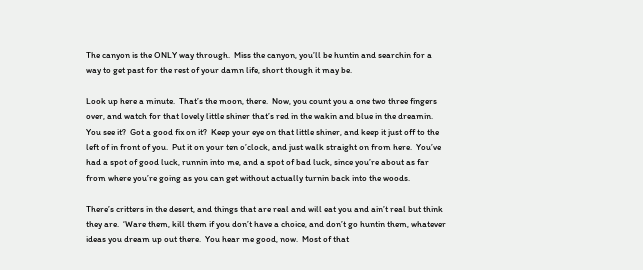The canyon is the ONLY way through.  Miss the canyon, you’ll be huntin and searchin for a way to get past for the rest of your damn life, short though it may be.

Look up here a minute.  That’s the moon, there.  Now, you count you a one two three fingers over, and watch for that lovely little shiner that’s red in the wakin and blue in the dreamin.  You see it?  Got a good fix on it?  Keep your eye on that little shiner, and keep it just off to the left of in front of you.  Put it on your ten o’clock, and just walk straight on from here.  You’ve had a spot of good luck, runnin into me, and a spot of bad luck, since you’re about as far from where you’re going as you can get without actually turnin back into the woods.

There’s critters in the desert, and things that are real and will eat you and ain’t real but think they are.  ‘Ware them, kill them if you don’t have a choice, and don’t go huntin them, whatever ideas you dream up out there.  You hear me good, now.  Most of that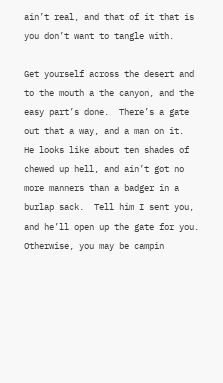ain’t real, and that of it that is you don’t want to tangle with.

Get yourself across the desert and to the mouth a the canyon, and the easy part’s done.  There’s a gate out that a way, and a man on it.  He looks like about ten shades of chewed up hell, and ain’t got no more manners than a badger in a burlap sack.  Tell him I sent you, and he’ll open up the gate for you.  Otherwise, you may be campin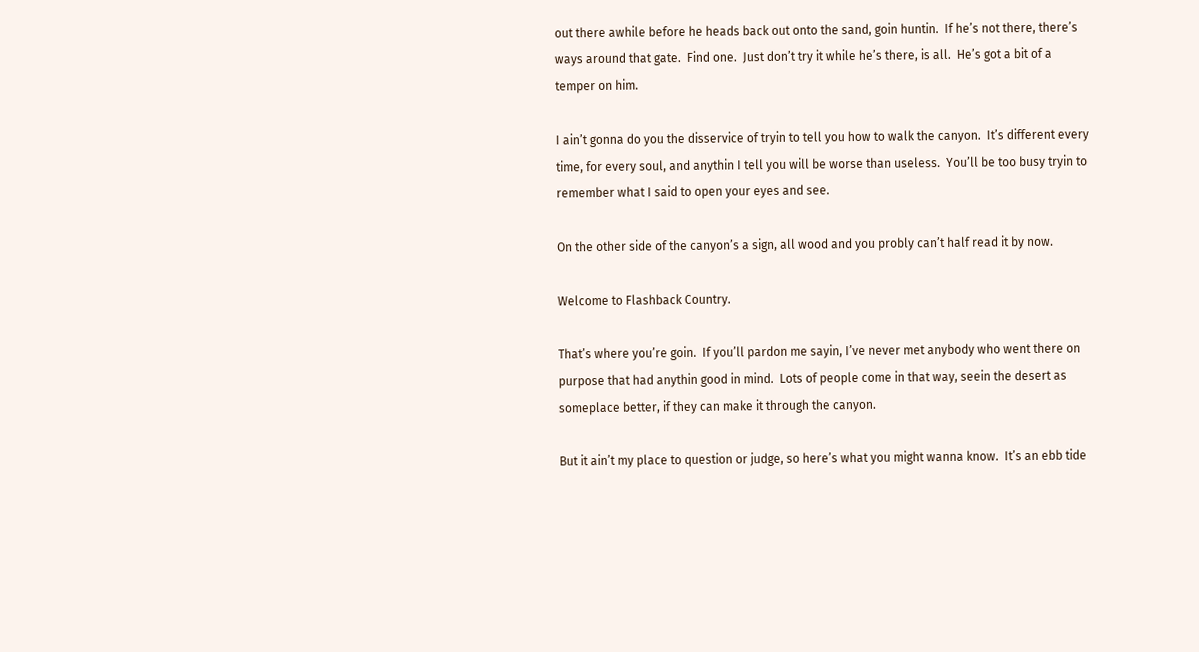out there awhile before he heads back out onto the sand, goin huntin.  If he’s not there, there’s ways around that gate.  Find one.  Just don’t try it while he’s there, is all.  He’s got a bit of a temper on him.

I ain’t gonna do you the disservice of tryin to tell you how to walk the canyon.  It’s different every time, for every soul, and anythin I tell you will be worse than useless.  You’ll be too busy tryin to remember what I said to open your eyes and see.

On the other side of the canyon’s a sign, all wood and you probly can’t half read it by now.

Welcome to Flashback Country.

That’s where you’re goin.  If you’ll pardon me sayin, I’ve never met anybody who went there on purpose that had anythin good in mind.  Lots of people come in that way, seein the desert as someplace better, if they can make it through the canyon.

But it ain’t my place to question or judge, so here’s what you might wanna know.  It’s an ebb tide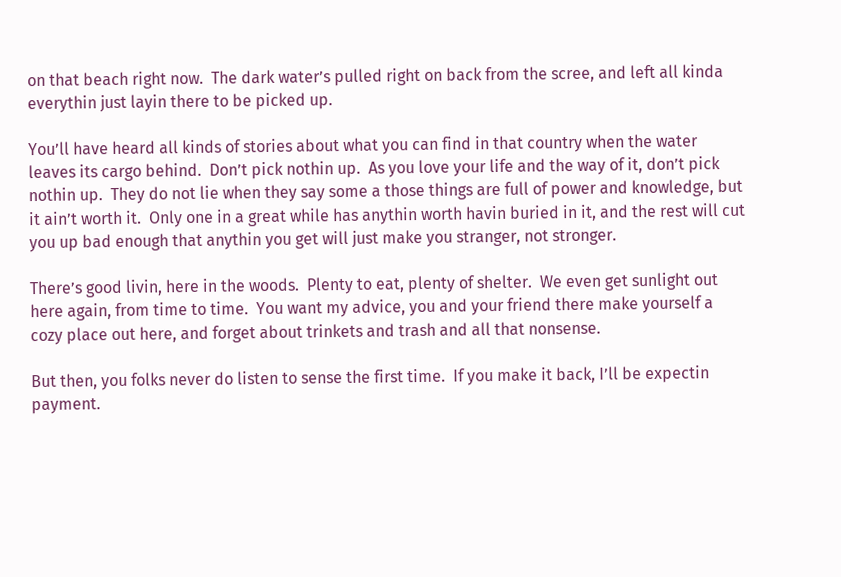on that beach right now.  The dark water’s pulled right on back from the scree, and left all kinda everythin just layin there to be picked up.

You’ll have heard all kinds of stories about what you can find in that country when the water leaves its cargo behind.  Don’t pick nothin up.  As you love your life and the way of it, don’t pick nothin up.  They do not lie when they say some a those things are full of power and knowledge, but it ain’t worth it.  Only one in a great while has anythin worth havin buried in it, and the rest will cut you up bad enough that anythin you get will just make you stranger, not stronger.

There’s good livin, here in the woods.  Plenty to eat, plenty of shelter.  We even get sunlight out here again, from time to time.  You want my advice, you and your friend there make yourself a cozy place out here, and forget about trinkets and trash and all that nonsense.

But then, you folks never do listen to sense the first time.  If you make it back, I’ll be expectin payment.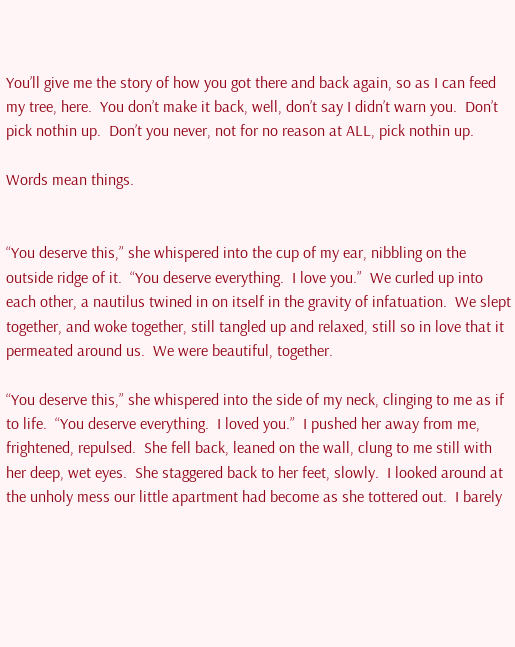You’ll give me the story of how you got there and back again, so as I can feed my tree, here.  You don’t make it back, well, don’t say I didn’t warn you.  Don’t pick nothin up.  Don’t you never, not for no reason at ALL, pick nothin up.

Words mean things.


“You deserve this,” she whispered into the cup of my ear, nibbling on the outside ridge of it.  “You deserve everything.  I love you.”  We curled up into each other, a nautilus twined in on itself in the gravity of infatuation.  We slept together, and woke together, still tangled up and relaxed, still so in love that it permeated around us.  We were beautiful, together.

“You deserve this,” she whispered into the side of my neck, clinging to me as if to life.  “You deserve everything.  I loved you.”  I pushed her away from me, frightened, repulsed.  She fell back, leaned on the wall, clung to me still with her deep, wet eyes.  She staggered back to her feet, slowly.  I looked around at the unholy mess our little apartment had become as she tottered out.  I barely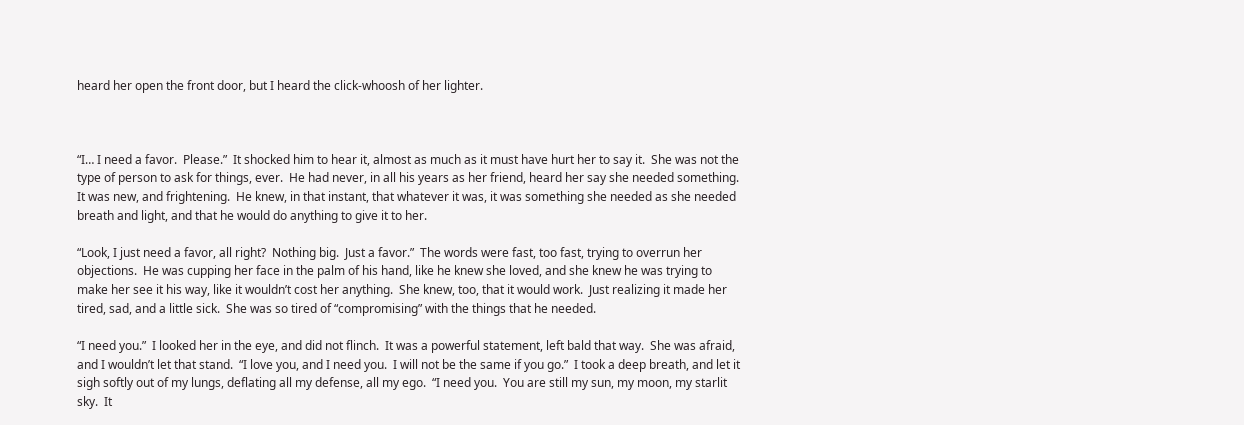heard her open the front door, but I heard the click-whoosh of her lighter.



“I… I need a favor.  Please.”  It shocked him to hear it, almost as much as it must have hurt her to say it.  She was not the type of person to ask for things, ever.  He had never, in all his years as her friend, heard her say she needed something.  It was new, and frightening.  He knew, in that instant, that whatever it was, it was something she needed as she needed breath and light, and that he would do anything to give it to her.

“Look, I just need a favor, all right?  Nothing big.  Just a favor.”  The words were fast, too fast, trying to overrun her objections.  He was cupping her face in the palm of his hand, like he knew she loved, and she knew he was trying to make her see it his way, like it wouldn’t cost her anything.  She knew, too, that it would work.  Just realizing it made her tired, sad, and a little sick.  She was so tired of “compromising” with the things that he needed.

“I need you.”  I looked her in the eye, and did not flinch.  It was a powerful statement, left bald that way.  She was afraid, and I wouldn’t let that stand.  “I love you, and I need you.  I will not be the same if you go.”  I took a deep breath, and let it sigh softly out of my lungs, deflating all my defense, all my ego.  “I need you.  You are still my sun, my moon, my starlit sky.  It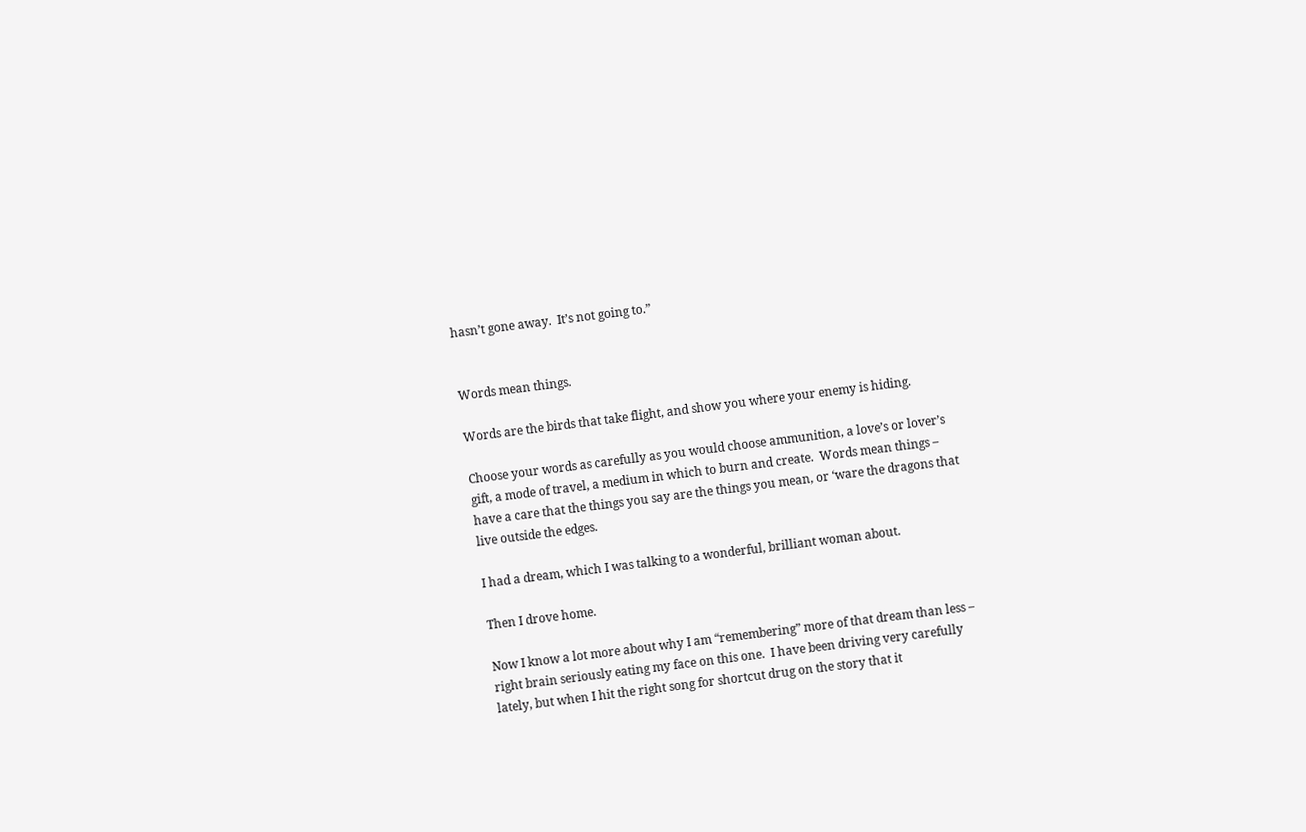hasn’t gone away.  It’s not going to.”


Words mean things.

Words are the birds that take flight, and show you where your enemy is hiding.

Choose your words as carefully as you would choose ammunition, a love’s or lover’s gift, a mode of travel, a medium in which to burn and create.  Words mean things – have a care that the things you say are the things you mean, or ‘ware the dragons that live outside the edges.

I had a dream, which I was talking to a wonderful, brilliant woman about.

Then I drove home.

Now I know a lot more about why I am “remembering” more of that dream than less – right brain seriously eating my face on this one.  I have been driving very carefully lately, but when I hit the right song for shortcut drug on the story that it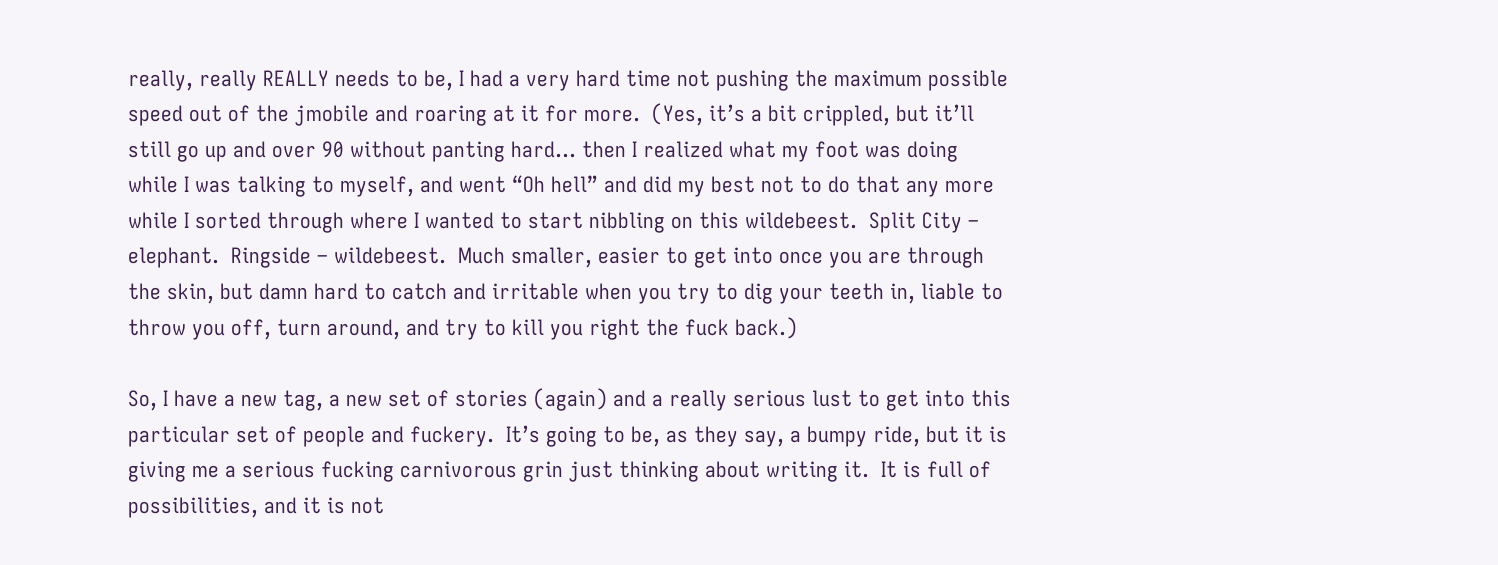really, really REALLY needs to be, I had a very hard time not pushing the maximum possible speed out of the jmobile and roaring at it for more.  (Yes, it’s a bit crippled, but it’ll still go up and over 90 without panting hard… then I realized what my foot was doing while I was talking to myself, and went “Oh hell” and did my best not to do that any more while I sorted through where I wanted to start nibbling on this wildebeest.  Split City – elephant.  Ringside – wildebeest.  Much smaller, easier to get into once you are through the skin, but damn hard to catch and irritable when you try to dig your teeth in, liable to throw you off, turn around, and try to kill you right the fuck back.)

So, I have a new tag, a new set of stories (again) and a really serious lust to get into this particular set of people and fuckery.  It’s going to be, as they say, a bumpy ride, but it is giving me a serious fucking carnivorous grin just thinking about writing it.  It is full of possibilities, and it is not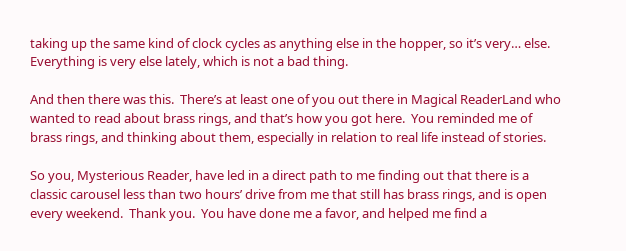taking up the same kind of clock cycles as anything else in the hopper, so it’s very… else.  Everything is very else lately, which is not a bad thing.

And then there was this.  There’s at least one of you out there in Magical ReaderLand who wanted to read about brass rings, and that’s how you got here.  You reminded me of brass rings, and thinking about them, especially in relation to real life instead of stories.

So you, Mysterious Reader, have led in a direct path to me finding out that there is a classic carousel less than two hours’ drive from me that still has brass rings, and is open every weekend.  Thank you.  You have done me a favor, and helped me find a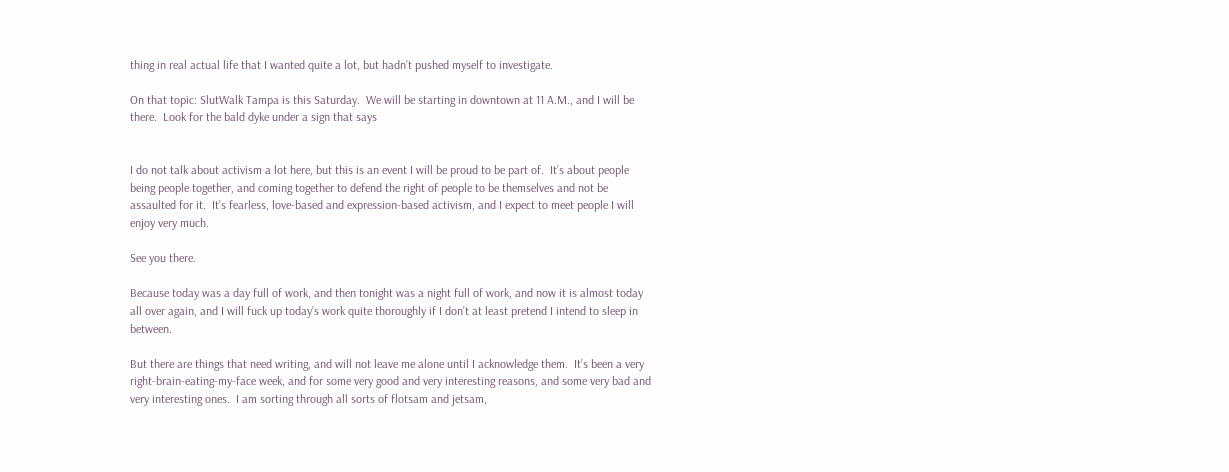thing in real actual life that I wanted quite a lot, but hadn’t pushed myself to investigate.

On that topic: SlutWalk Tampa is this Saturday.  We will be starting in downtown at 11 A.M., and I will be there.  Look for the bald dyke under a sign that says


I do not talk about activism a lot here, but this is an event I will be proud to be part of.  It’s about people being people together, and coming together to defend the right of people to be themselves and not be assaulted for it.  It’s fearless, love-based and expression-based activism, and I expect to meet people I will enjoy very much.

See you there.

Because today was a day full of work, and then tonight was a night full of work, and now it is almost today all over again, and I will fuck up today’s work quite thoroughly if I don’t at least pretend I intend to sleep in between.

But there are things that need writing, and will not leave me alone until I acknowledge them.  It’s been a very right-brain-eating-my-face week, and for some very good and very interesting reasons, and some very bad and very interesting ones.  I am sorting through all sorts of flotsam and jetsam,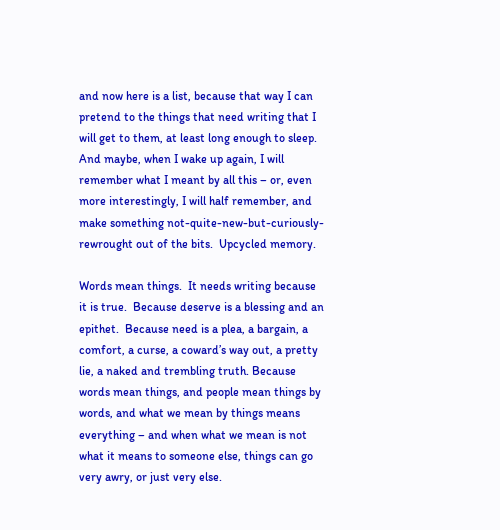and now here is a list, because that way I can pretend to the things that need writing that I will get to them, at least long enough to sleep.  And maybe, when I wake up again, I will remember what I meant by all this – or, even more interestingly, I will half remember, and make something not-quite-new-but-curiously-rewrought out of the bits.  Upcycled memory.

Words mean things.  It needs writing because it is true.  Because deserve is a blessing and an epithet.  Because need is a plea, a bargain, a comfort, a curse, a coward’s way out, a pretty lie, a naked and trembling truth. Because words mean things, and people mean things by words, and what we mean by things means everything – and when what we mean is not what it means to someone else, things can go very awry, or just very else.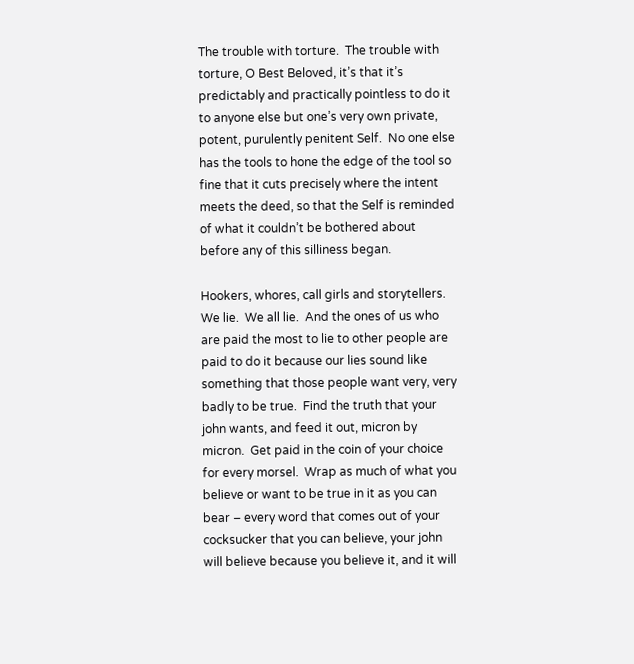The trouble with torture.  The trouble with torture, O Best Beloved, it’s that it’s predictably and practically pointless to do it to anyone else but one’s very own private, potent, purulently penitent Self.  No one else has the tools to hone the edge of the tool so fine that it cuts precisely where the intent meets the deed, so that the Self is reminded of what it couldn’t be bothered about before any of this silliness began.

Hookers, whores, call girls and storytellers.  We lie.  We all lie.  And the ones of us who are paid the most to lie to other people are paid to do it because our lies sound like something that those people want very, very badly to be true.  Find the truth that your john wants, and feed it out, micron by micron.  Get paid in the coin of your choice for every morsel.  Wrap as much of what you believe or want to be true in it as you can bear – every word that comes out of your cocksucker that you can believe, your john will believe because you believe it, and it will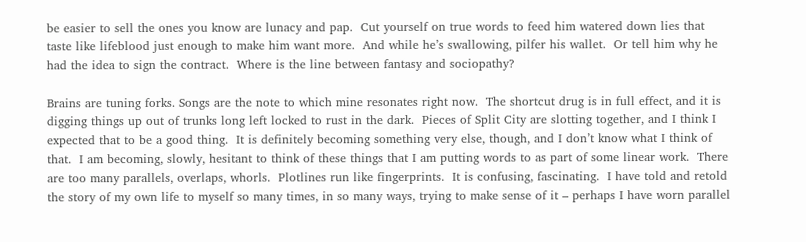be easier to sell the ones you know are lunacy and pap.  Cut yourself on true words to feed him watered down lies that taste like lifeblood just enough to make him want more.  And while he’s swallowing, pilfer his wallet.  Or tell him why he had the idea to sign the contract.  Where is the line between fantasy and sociopathy?

Brains are tuning forks. Songs are the note to which mine resonates right now.  The shortcut drug is in full effect, and it is digging things up out of trunks long left locked to rust in the dark.  Pieces of Split City are slotting together, and I think I expected that to be a good thing.  It is definitely becoming something very else, though, and I don’t know what I think of that.  I am becoming, slowly, hesitant to think of these things that I am putting words to as part of some linear work.  There are too many parallels, overlaps, whorls.  Plotlines run like fingerprints.  It is confusing, fascinating.  I have told and retold the story of my own life to myself so many times, in so many ways, trying to make sense of it – perhaps I have worn parallel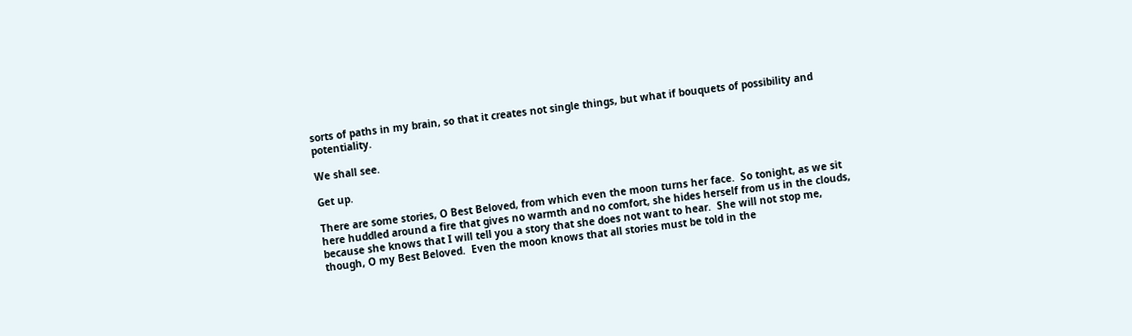sorts of paths in my brain, so that it creates not single things, but what if bouquets of possibility and potentiality.

We shall see.

Get up.

There are some stories, O Best Beloved, from which even the moon turns her face.  So tonight, as we sit here huddled around a fire that gives no warmth and no comfort, she hides herself from us in the clouds, because she knows that I will tell you a story that she does not want to hear.  She will not stop me, though, O my Best Beloved.  Even the moon knows that all stories must be told in the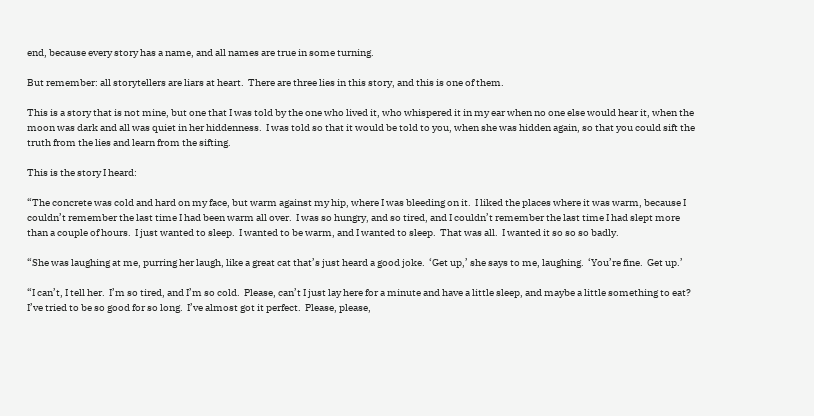end, because every story has a name, and all names are true in some turning.

But remember: all storytellers are liars at heart.  There are three lies in this story, and this is one of them.

This is a story that is not mine, but one that I was told by the one who lived it, who whispered it in my ear when no one else would hear it, when the moon was dark and all was quiet in her hiddenness.  I was told so that it would be told to you, when she was hidden again, so that you could sift the truth from the lies and learn from the sifting.

This is the story I heard:

“The concrete was cold and hard on my face, but warm against my hip, where I was bleeding on it.  I liked the places where it was warm, because I couldn’t remember the last time I had been warm all over.  I was so hungry, and so tired, and I couldn’t remember the last time I had slept more than a couple of hours.  I just wanted to sleep.  I wanted to be warm, and I wanted to sleep.  That was all.  I wanted it so so so badly.

“She was laughing at me, purring her laugh, like a great cat that’s just heard a good joke.  ‘Get up,’ she says to me, laughing.  ‘You’re fine.  Get up.’

“I can’t, I tell her.  I’m so tired, and I’m so cold.  Please, can’t I just lay here for a minute and have a little sleep, and maybe a little something to eat?  I’ve tried to be so good for so long.  I’ve almost got it perfect.  Please, please,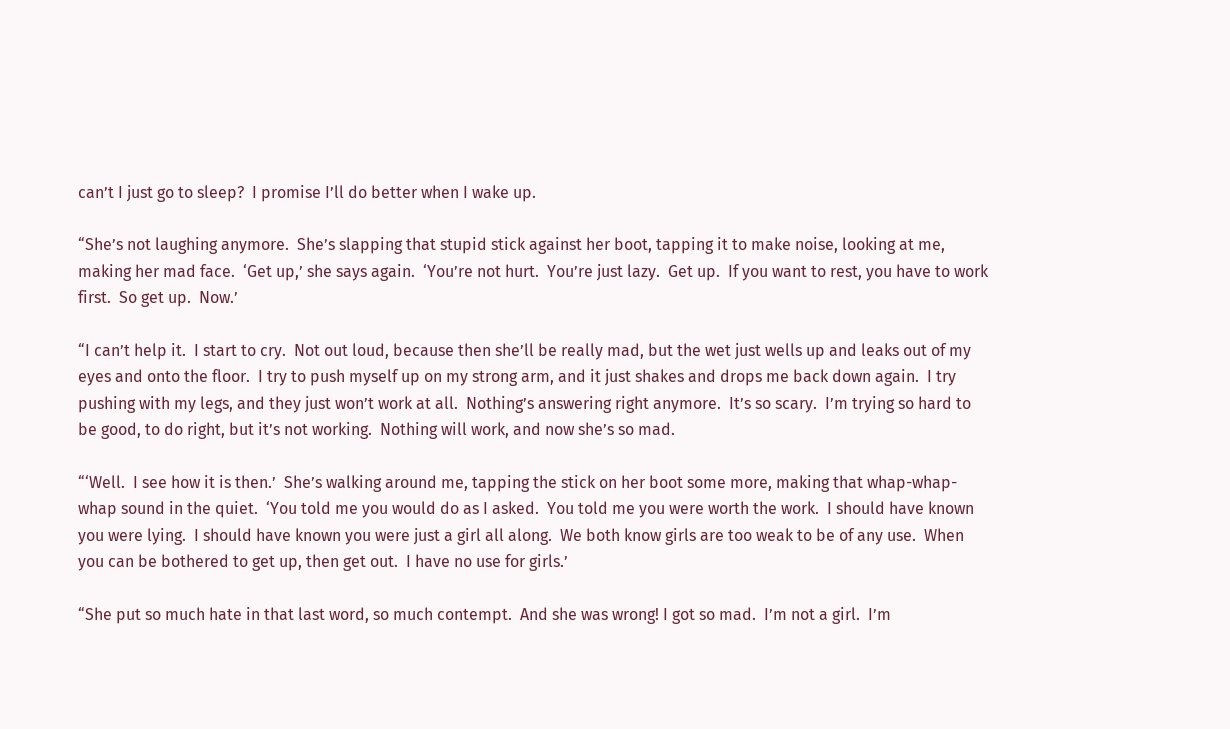can’t I just go to sleep?  I promise I’ll do better when I wake up.

“She’s not laughing anymore.  She’s slapping that stupid stick against her boot, tapping it to make noise, looking at me, making her mad face.  ‘Get up,’ she says again.  ‘You’re not hurt.  You’re just lazy.  Get up.  If you want to rest, you have to work first.  So get up.  Now.’

“I can’t help it.  I start to cry.  Not out loud, because then she’ll be really mad, but the wet just wells up and leaks out of my eyes and onto the floor.  I try to push myself up on my strong arm, and it just shakes and drops me back down again.  I try pushing with my legs, and they just won’t work at all.  Nothing’s answering right anymore.  It’s so scary.  I’m trying so hard to be good, to do right, but it’s not working.  Nothing will work, and now she’s so mad.

“‘Well.  I see how it is then.’  She’s walking around me, tapping the stick on her boot some more, making that whap-whap-whap sound in the quiet.  ‘You told me you would do as I asked.  You told me you were worth the work.  I should have known you were lying.  I should have known you were just a girl all along.  We both know girls are too weak to be of any use.  When you can be bothered to get up, then get out.  I have no use for girls.’

“She put so much hate in that last word, so much contempt.  And she was wrong! I got so mad.  I’m not a girl.  I’m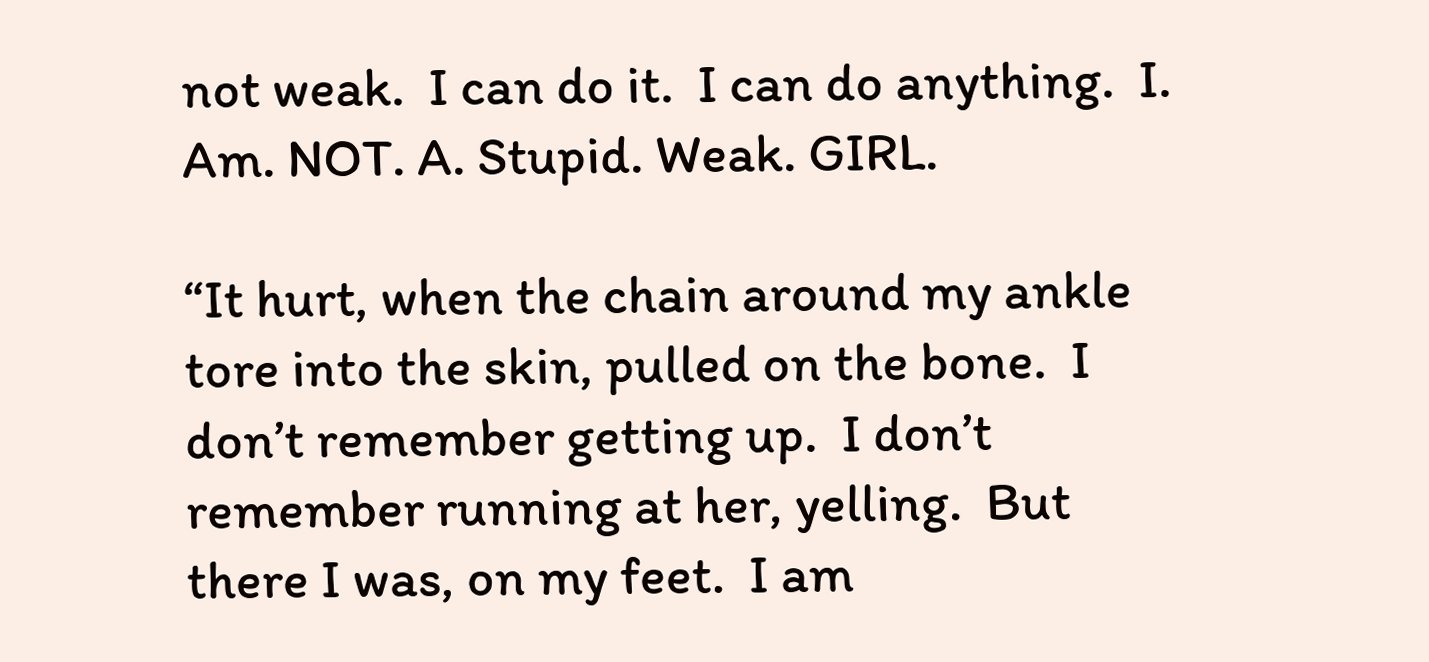not weak.  I can do it.  I can do anything.  I. Am. NOT. A. Stupid. Weak. GIRL.

“It hurt, when the chain around my ankle tore into the skin, pulled on the bone.  I don’t remember getting up.  I don’t remember running at her, yelling.  But there I was, on my feet.  I am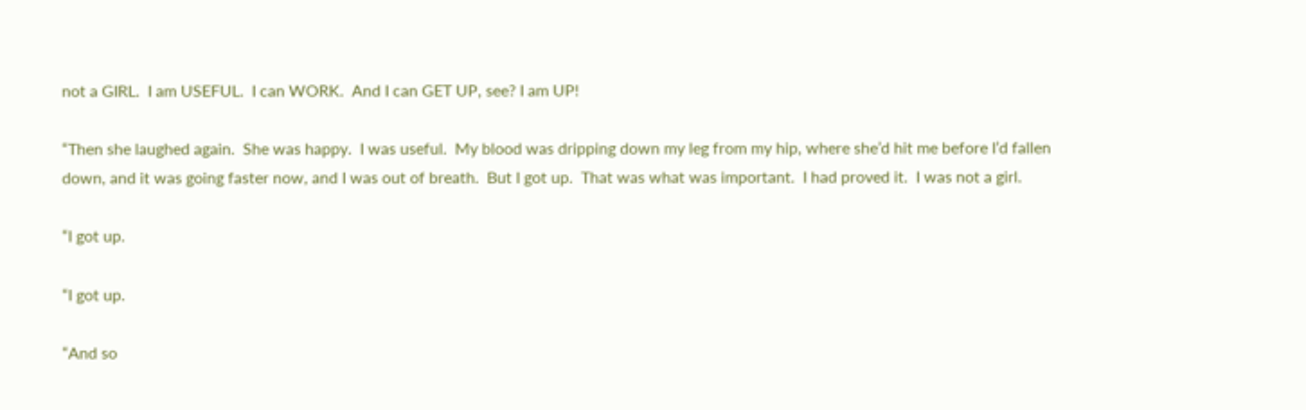not a GIRL.  I am USEFUL.  I can WORK.  And I can GET UP, see? I am UP!

“Then she laughed again.  She was happy.  I was useful.  My blood was dripping down my leg from my hip, where she’d hit me before I’d fallen down, and it was going faster now, and I was out of breath.  But I got up.  That was what was important.  I had proved it.  I was not a girl.

“I got up.

“I got up.

“And so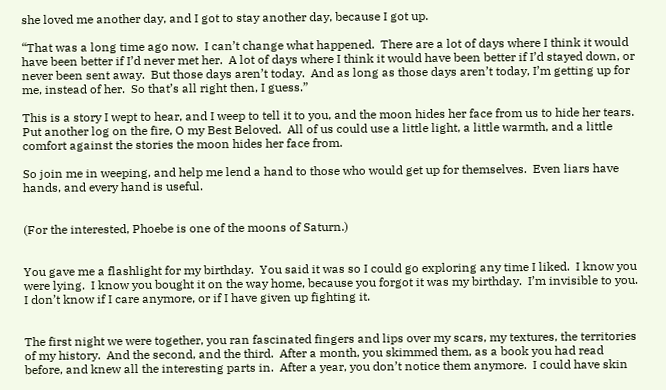she loved me another day, and I got to stay another day, because I got up.

“That was a long time ago now.  I can’t change what happened.  There are a lot of days where I think it would have been better if I’d never met her.  A lot of days where I think it would have been better if I’d stayed down, or never been sent away.  But those days aren’t today.  And as long as those days aren’t today, I’m getting up for me, instead of her.  So that’s all right then, I guess.”

This is a story I wept to hear, and I weep to tell it to you, and the moon hides her face from us to hide her tears.  Put another log on the fire, O my Best Beloved.  All of us could use a little light, a little warmth, and a little comfort against the stories the moon hides her face from.

So join me in weeping, and help me lend a hand to those who would get up for themselves.  Even liars have hands, and every hand is useful.


(For the interested, Phoebe is one of the moons of Saturn.)


You gave me a flashlight for my birthday.  You said it was so I could go exploring any time I liked.  I know you were lying.  I know you bought it on the way home, because you forgot it was my birthday.  I’m invisible to you.  I don’t know if I care anymore, or if I have given up fighting it.


The first night we were together, you ran fascinated fingers and lips over my scars, my textures, the territories of my history.  And the second, and the third.  After a month, you skimmed them, as a book you had read before, and knew all the interesting parts in.  After a year, you don’t notice them anymore.  I could have skin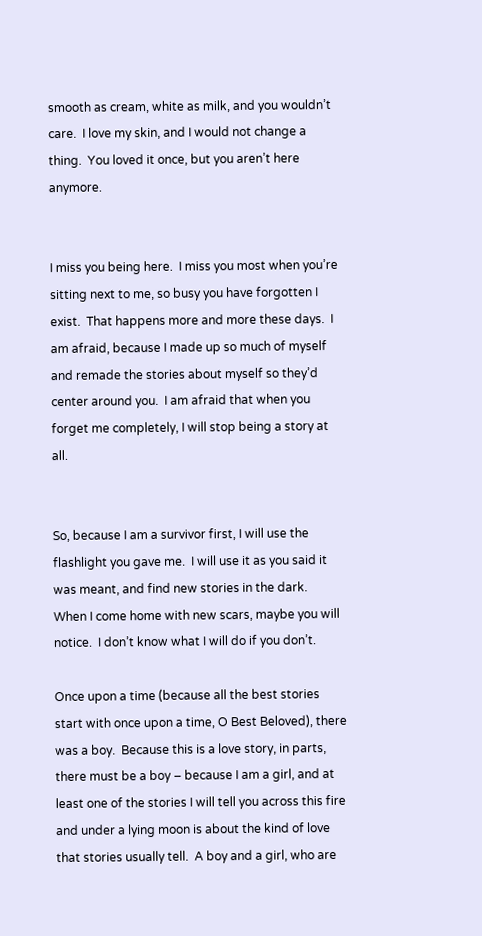smooth as cream, white as milk, and you wouldn’t care.  I love my skin, and I would not change a thing.  You loved it once, but you aren’t here anymore.


I miss you being here.  I miss you most when you’re sitting next to me, so busy you have forgotten I exist.  That happens more and more these days.  I am afraid, because I made up so much of myself and remade the stories about myself so they’d center around you.  I am afraid that when you forget me completely, I will stop being a story at all.


So, because I am a survivor first, I will use the flashlight you gave me.  I will use it as you said it was meant, and find new stories in the dark.  When I come home with new scars, maybe you will notice.  I don’t know what I will do if you don’t.

Once upon a time (because all the best stories start with once upon a time, O Best Beloved), there was a boy.  Because this is a love story, in parts, there must be a boy – because I am a girl, and at least one of the stories I will tell you across this fire and under a lying moon is about the kind of love that stories usually tell.  A boy and a girl, who are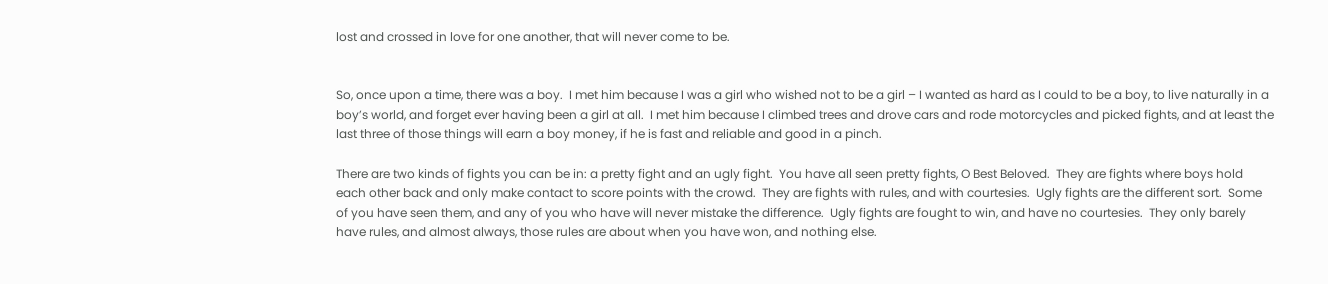lost and crossed in love for one another, that will never come to be.


So, once upon a time, there was a boy.  I met him because I was a girl who wished not to be a girl – I wanted as hard as I could to be a boy, to live naturally in a boy’s world, and forget ever having been a girl at all.  I met him because I climbed trees and drove cars and rode motorcycles and picked fights, and at least the last three of those things will earn a boy money, if he is fast and reliable and good in a pinch.

There are two kinds of fights you can be in: a pretty fight and an ugly fight.  You have all seen pretty fights, O Best Beloved.  They are fights where boys hold each other back and only make contact to score points with the crowd.  They are fights with rules, and with courtesies.  Ugly fights are the different sort.  Some of you have seen them, and any of you who have will never mistake the difference.  Ugly fights are fought to win, and have no courtesies.  They only barely have rules, and almost always, those rules are about when you have won, and nothing else.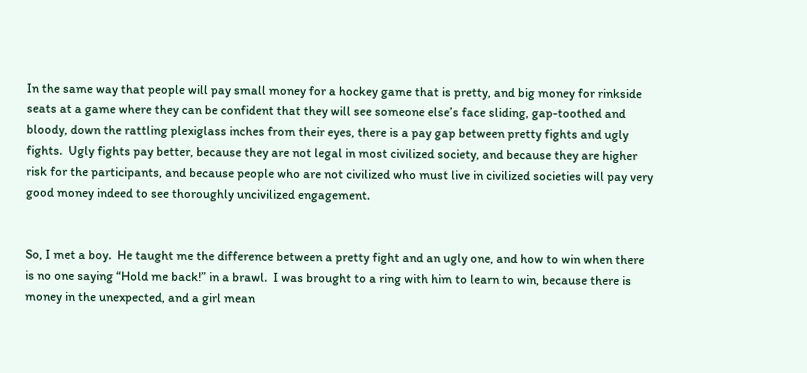In the same way that people will pay small money for a hockey game that is pretty, and big money for rinkside seats at a game where they can be confident that they will see someone else’s face sliding, gap-toothed and bloody, down the rattling plexiglass inches from their eyes, there is a pay gap between pretty fights and ugly fights.  Ugly fights pay better, because they are not legal in most civilized society, and because they are higher risk for the participants, and because people who are not civilized who must live in civilized societies will pay very good money indeed to see thoroughly uncivilized engagement.


So, I met a boy.  He taught me the difference between a pretty fight and an ugly one, and how to win when there is no one saying “Hold me back!” in a brawl.  I was brought to a ring with him to learn to win, because there is money in the unexpected, and a girl mean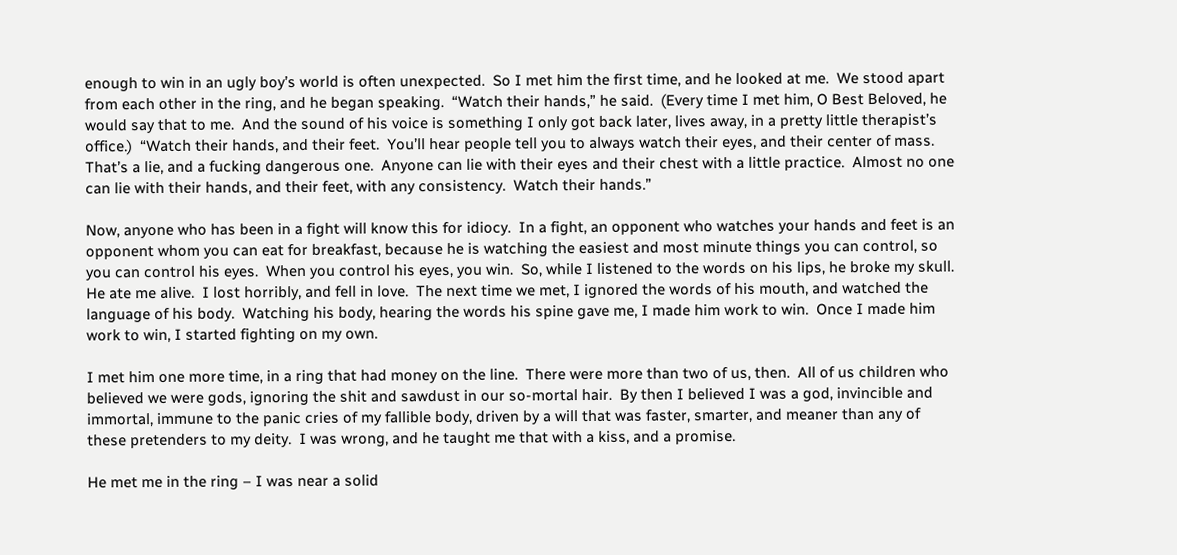enough to win in an ugly boy’s world is often unexpected.  So I met him the first time, and he looked at me.  We stood apart from each other in the ring, and he began speaking.  “Watch their hands,” he said.  (Every time I met him, O Best Beloved, he would say that to me.  And the sound of his voice is something I only got back later, lives away, in a pretty little therapist’s office.)  “Watch their hands, and their feet.  You’ll hear people tell you to always watch their eyes, and their center of mass.  That’s a lie, and a fucking dangerous one.  Anyone can lie with their eyes and their chest with a little practice.  Almost no one can lie with their hands, and their feet, with any consistency.  Watch their hands.”

Now, anyone who has been in a fight will know this for idiocy.  In a fight, an opponent who watches your hands and feet is an opponent whom you can eat for breakfast, because he is watching the easiest and most minute things you can control, so you can control his eyes.  When you control his eyes, you win.  So, while I listened to the words on his lips, he broke my skull.  He ate me alive.  I lost horribly, and fell in love.  The next time we met, I ignored the words of his mouth, and watched the language of his body.  Watching his body, hearing the words his spine gave me, I made him work to win.  Once I made him work to win, I started fighting on my own.

I met him one more time, in a ring that had money on the line.  There were more than two of us, then.  All of us children who believed we were gods, ignoring the shit and sawdust in our so-mortal hair.  By then I believed I was a god, invincible and immortal, immune to the panic cries of my fallible body, driven by a will that was faster, smarter, and meaner than any of these pretenders to my deity.  I was wrong, and he taught me that with a kiss, and a promise.

He met me in the ring – I was near a solid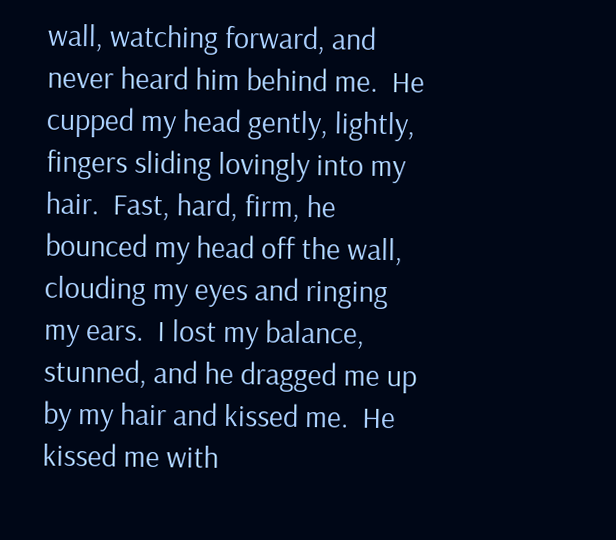wall, watching forward, and never heard him behind me.  He cupped my head gently, lightly, fingers sliding lovingly into my hair.  Fast, hard, firm, he bounced my head off the wall, clouding my eyes and ringing my ears.  I lost my balance, stunned, and he dragged me up by my hair and kissed me.  He kissed me with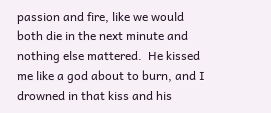passion and fire, like we would both die in the next minute and nothing else mattered.  He kissed me like a god about to burn, and I drowned in that kiss and his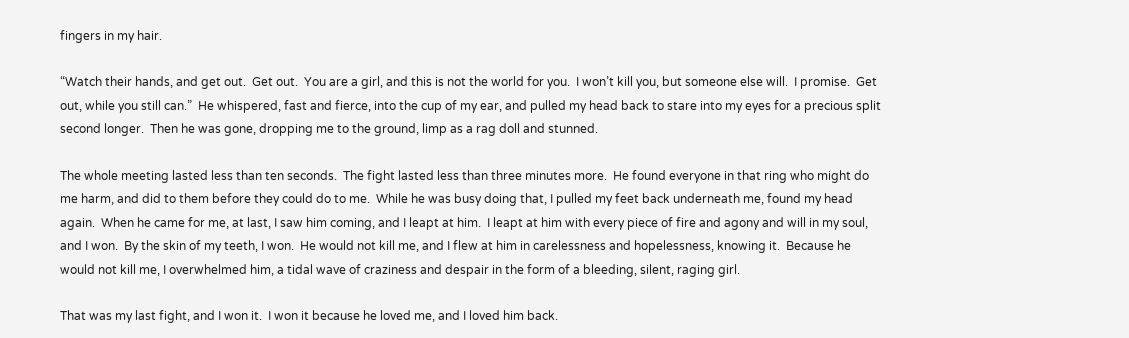fingers in my hair.

“Watch their hands, and get out.  Get out.  You are a girl, and this is not the world for you.  I won’t kill you, but someone else will.  I promise.  Get out, while you still can.”  He whispered, fast and fierce, into the cup of my ear, and pulled my head back to stare into my eyes for a precious split second longer.  Then he was gone, dropping me to the ground, limp as a rag doll and stunned.

The whole meeting lasted less than ten seconds.  The fight lasted less than three minutes more.  He found everyone in that ring who might do me harm, and did to them before they could do to me.  While he was busy doing that, I pulled my feet back underneath me, found my head again.  When he came for me, at last, I saw him coming, and I leapt at him.  I leapt at him with every piece of fire and agony and will in my soul, and I won.  By the skin of my teeth, I won.  He would not kill me, and I flew at him in carelessness and hopelessness, knowing it.  Because he would not kill me, I overwhelmed him, a tidal wave of craziness and despair in the form of a bleeding, silent, raging girl.

That was my last fight, and I won it.  I won it because he loved me, and I loved him back.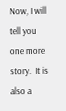Now, I will tell you one more story.  It is also a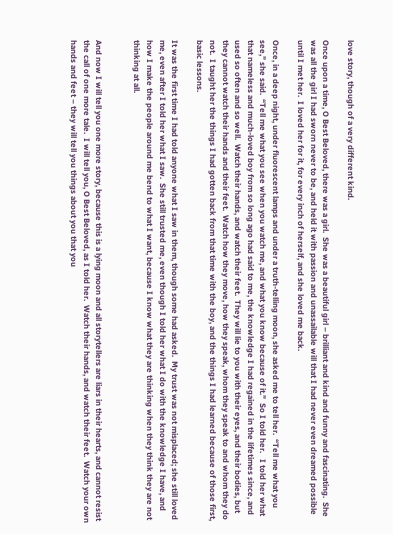love story, though of a very different kind.

Once upon a time, O Best Beloved, there was a girl.  She was a beautiful girl – brilliant and kind and funny and fascinating.  She was all the girl I had sworn never to be, and held it with passion and unassailable will that I had never even dreamed possible until I met her.  I loved her for it, for every inch of herself, and she loved me back.

Once, in a deep night, under fluorescent lamps and under a truth-telling moon, she asked me to tell her.  “Tell me what you see,” she said.  “Tell me what you see when you watch me, and what you know because of it.”  So I told her.   I told her what that nameless and much-loved boy from so long ago had said to me, the knowledge I had regained in the lifetimes since, and used so often and so well.  Watch their hands, and watch their feet.  They will lie to you with their eyes, and their bodies, but they cannot watch their hands and their feet.  Watch how they move, how they speak, whom they speak to and whom they do not.  I taught her the things I had gotten back from that time with the boy, and the things I had learned because of those first, basic lessons.

It was the first time I had told anyone what I saw in them, though some had asked.  My trust was not misplaced; she still loved me, even after I told her what I saw.  She still trusted me, even though I told her what I do with the knowledge I have, and how I make the people around me bend to what I want, because I know what they are thinking when they think they are not thinking at all.


And now I will tell you one more story, because this is a lying moon and all storytellers are liars in their hearts, and cannot resist the call of one more tale.  I will tell you, O Best Beloved, as I told her.  Watch their hands, and watch their feet.  Watch your own hands and feet – they will tell you things about you that you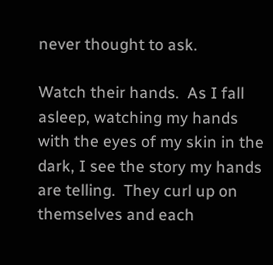never thought to ask.

Watch their hands.  As I fall asleep, watching my hands with the eyes of my skin in the dark, I see the story my hands are telling.  They curl up on themselves and each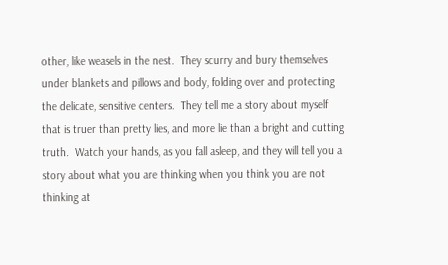other, like weasels in the nest.  They scurry and bury themselves under blankets and pillows and body, folding over and protecting the delicate, sensitive centers.  They tell me a story about myself that is truer than pretty lies, and more lie than a bright and cutting truth.  Watch your hands, as you fall asleep, and they will tell you a story about what you are thinking when you think you are not thinking at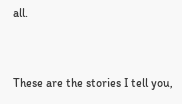all.


These are the stories I tell you,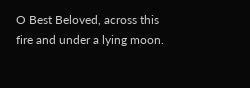O Best Beloved, across this fire and under a lying moon.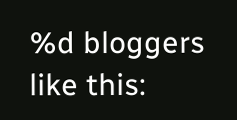%d bloggers like this: